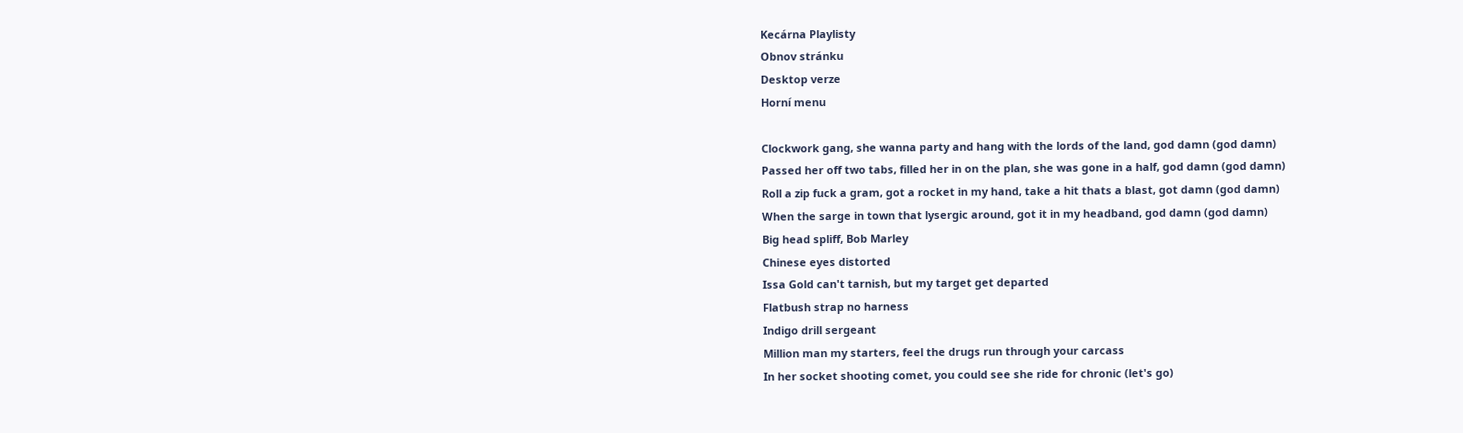Kecárna Playlisty
Obnov stránku
Desktop verze
Horní menu

Clockwork gang, she wanna party and hang with the lords of the land, god damn (god damn)
Passed her off two tabs, filled her in on the plan, she was gone in a half, god damn (god damn)
Roll a zip fuck a gram, got a rocket in my hand, take a hit thats a blast, got damn (god damn)
When the sarge in town that lysergic around, got it in my headband, god damn (god damn)
Big head spliff, Bob Marley
Chinese eyes distorted
Issa Gold can't tarnish, but my target get departed
Flatbush strap no harness
Indigo drill sergeant
Million man my starters, feel the drugs run through your carcass
In her socket shooting comet, you could see she ride for chronic (let's go)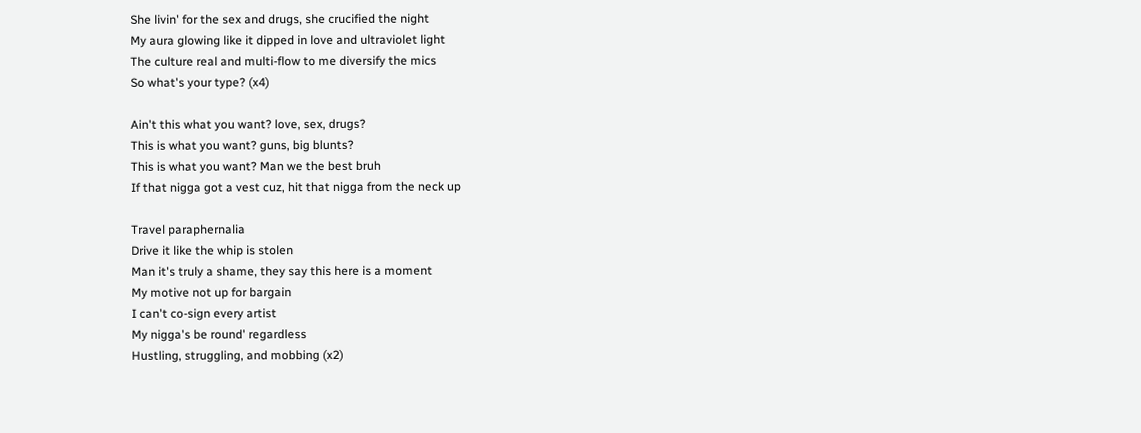She livin' for the sex and drugs, she crucified the night
My aura glowing like it dipped in love and ultraviolet light
The culture real and multi-flow to me diversify the mics
So what's your type? (x4)

Ain't this what you want? love, sex, drugs?
This is what you want? guns, big blunts?
This is what you want? Man we the best bruh
If that nigga got a vest cuz, hit that nigga from the neck up

Travel paraphernalia
Drive it like the whip is stolen
Man it's truly a shame, they say this here is a moment
My motive not up for bargain
I can't co-sign every artist
My nigga's be round' regardless
Hustling, struggling, and mobbing (x2)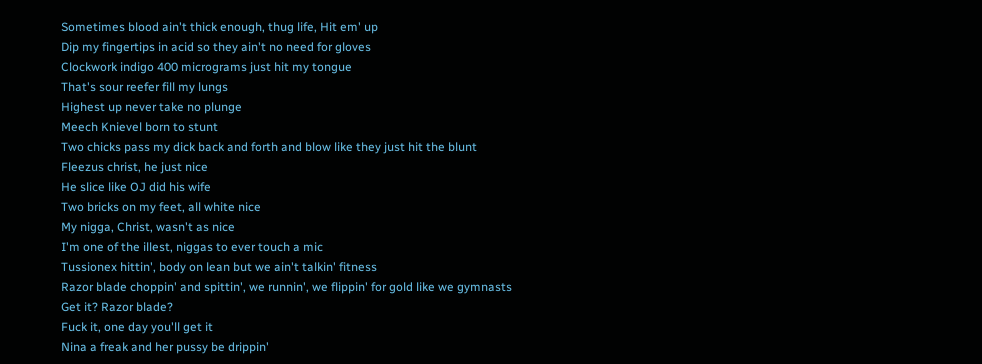Sometimes blood ain't thick enough, thug life, Hit em' up
Dip my fingertips in acid so they ain't no need for gloves
Clockwork indigo 400 micrograms just hit my tongue
That's sour reefer fill my lungs
Highest up never take no plunge
Meech Knievel born to stunt
Two chicks pass my dick back and forth and blow like they just hit the blunt
Fleezus christ, he just nice
He slice like OJ did his wife
Two bricks on my feet, all white nice
My nigga, Christ, wasn't as nice
I'm one of the illest, niggas to ever touch a mic
Tussionex hittin', body on lean but we ain't talkin' fitness
Razor blade choppin' and spittin', we runnin', we flippin' for gold like we gymnasts
Get it? Razor blade?
Fuck it, one day you'll get it
Nina a freak and her pussy be drippin'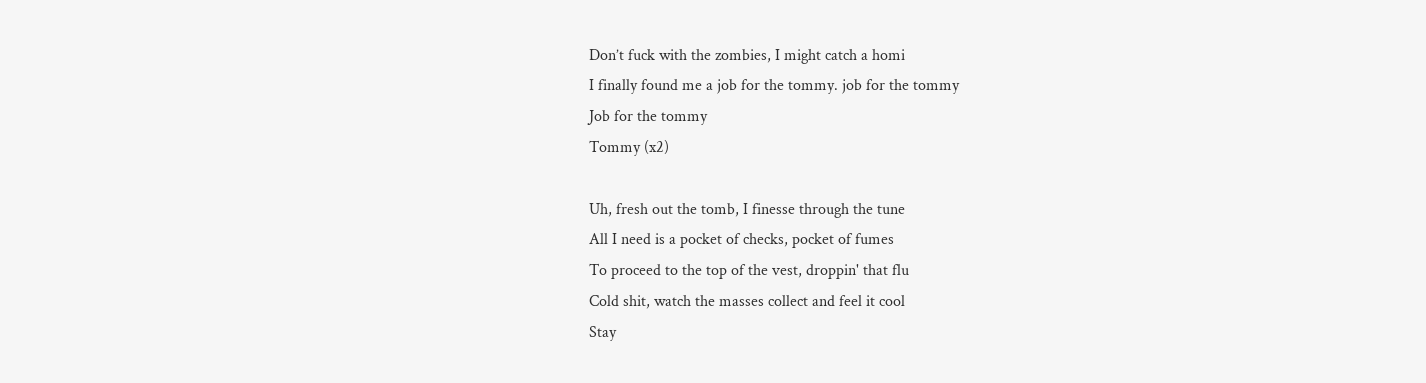Don’t fuck with the zombies, I might catch a homi
I finally found me a job for the tommy. job for the tommy
Job for the tommy
Tommy (x2)

Uh, fresh out the tomb, I finesse through the tune
All I need is a pocket of checks, pocket of fumes
To proceed to the top of the vest, droppin' that flu
Cold shit, watch the masses collect and feel it cool
Stay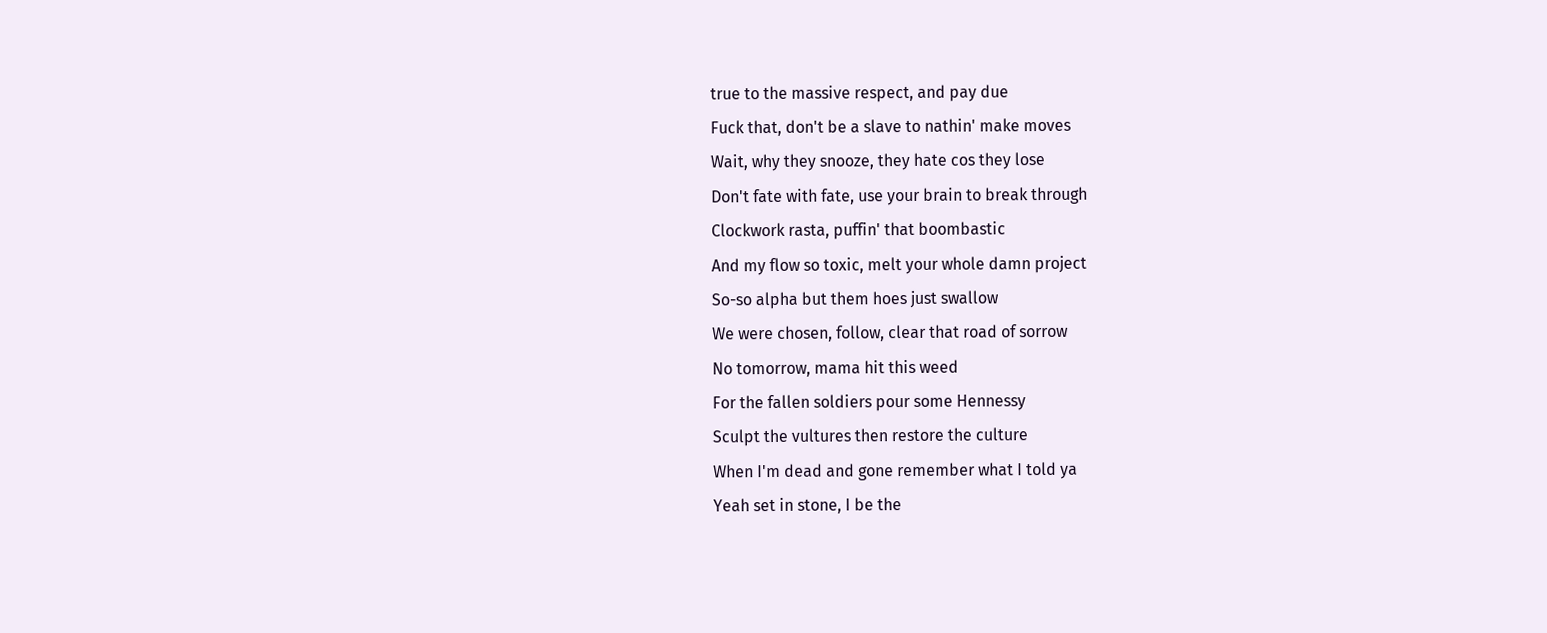true to the massive respect, and pay due
Fuck that, don't be a slave to nathin' make moves
Wait, why they snooze, they hate cos they lose
Don't fate with fate, use your brain to break through
Clockwork rasta, puffin' that boombastic
And my flow so toxic, melt your whole damn project
So-so alpha but them hoes just swallow
We were chosen, follow, clear that road of sorrow
No tomorrow, mama hit this weed
For the fallen soldiers pour some Hennessy
Sculpt the vultures then restore the culture
When I'm dead and gone remember what I told ya
Yeah set in stone, I be the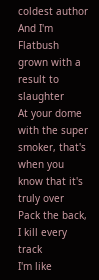coldest author
And I'm Flatbush grown with a result to slaughter
At your dome with the super smoker, that's when you know that it's truly over
Pack the back, I kill every track
I'm like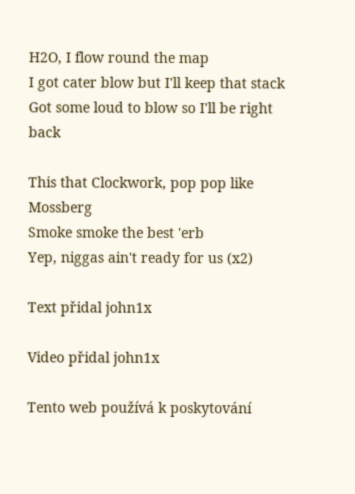H2O, I flow round the map
I got cater blow but I'll keep that stack
Got some loud to blow so I'll be right back

This that Clockwork, pop pop like Mossberg
Smoke smoke the best 'erb
Yep, niggas ain't ready for us (x2)

Text přidal john1x

Video přidal john1x

Tento web používá k poskytování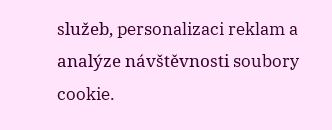služeb, personalizaci reklam a analýze návštěvnosti soubory cookie.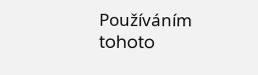Používáním tohoto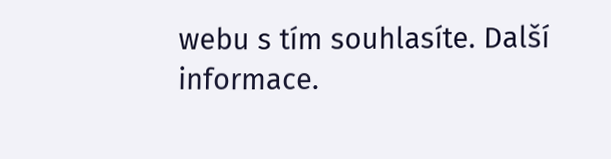webu s tím souhlasíte. Další informace.